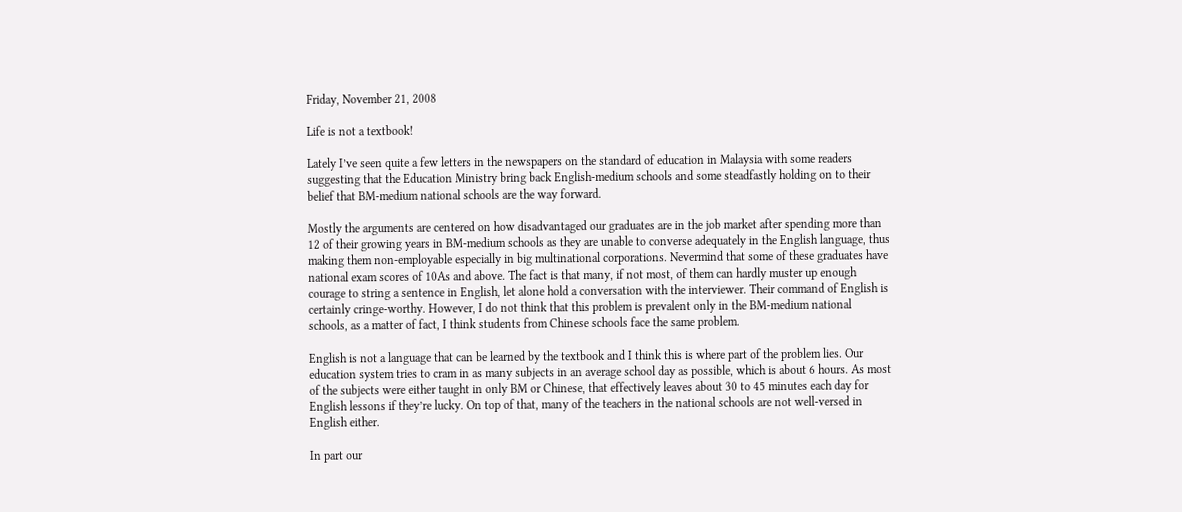Friday, November 21, 2008

Life is not a textbook!

Lately I’ve seen quite a few letters in the newspapers on the standard of education in Malaysia with some readers suggesting that the Education Ministry bring back English-medium schools and some steadfastly holding on to their belief that BM-medium national schools are the way forward.

Mostly the arguments are centered on how disadvantaged our graduates are in the job market after spending more than 12 of their growing years in BM-medium schools as they are unable to converse adequately in the English language, thus making them non-employable especially in big multinational corporations. Nevermind that some of these graduates have national exam scores of 10As and above. The fact is that many, if not most, of them can hardly muster up enough courage to string a sentence in English, let alone hold a conversation with the interviewer. Their command of English is certainly cringe-worthy. However, I do not think that this problem is prevalent only in the BM-medium national schools, as a matter of fact, I think students from Chinese schools face the same problem.

English is not a language that can be learned by the textbook and I think this is where part of the problem lies. Our education system tries to cram in as many subjects in an average school day as possible, which is about 6 hours. As most of the subjects were either taught in only BM or Chinese, that effectively leaves about 30 to 45 minutes each day for English lessons if they’re lucky. On top of that, many of the teachers in the national schools are not well-versed in English either.

In part our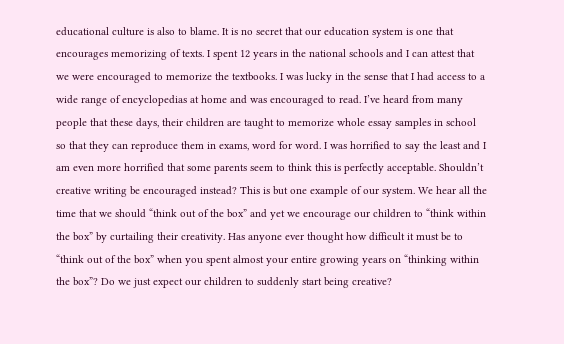educational culture is also to blame. It is no secret that our education system is one that encourages memorizing of texts. I spent 12 years in the national schools and I can attest that we were encouraged to memorize the textbooks. I was lucky in the sense that I had access to a wide range of encyclopedias at home and was encouraged to read. I’ve heard from many people that these days, their children are taught to memorize whole essay samples in school so that they can reproduce them in exams, word for word. I was horrified to say the least and I am even more horrified that some parents seem to think this is perfectly acceptable. Shouldn’t creative writing be encouraged instead? This is but one example of our system. We hear all the time that we should “think out of the box” and yet we encourage our children to “think within the box” by curtailing their creativity. Has anyone ever thought how difficult it must be to “think out of the box” when you spent almost your entire growing years on “thinking within the box”? Do we just expect our children to suddenly start being creative?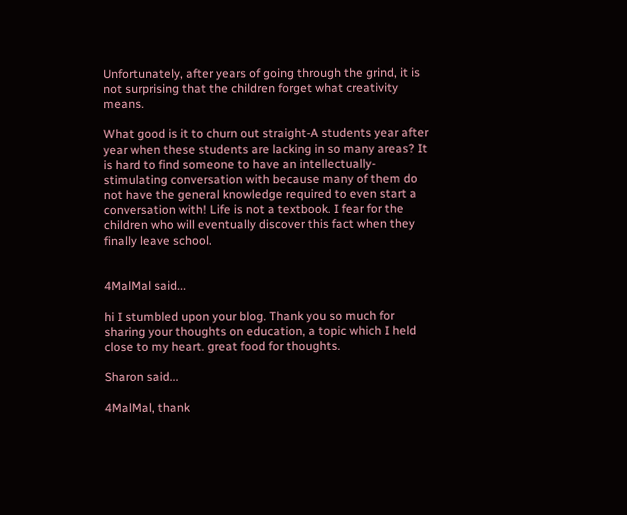Unfortunately, after years of going through the grind, it is not surprising that the children forget what creativity means.

What good is it to churn out straight-A students year after year when these students are lacking in so many areas? It is hard to find someone to have an intellectually-stimulating conversation with because many of them do not have the general knowledge required to even start a conversation with! Life is not a textbook. I fear for the children who will eventually discover this fact when they finally leave school.


4MalMal said...

hi I stumbled upon your blog. Thank you so much for sharing your thoughts on education, a topic which I held close to my heart. great food for thoughts.

Sharon said...

4MalMal, thank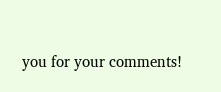you for your comments!